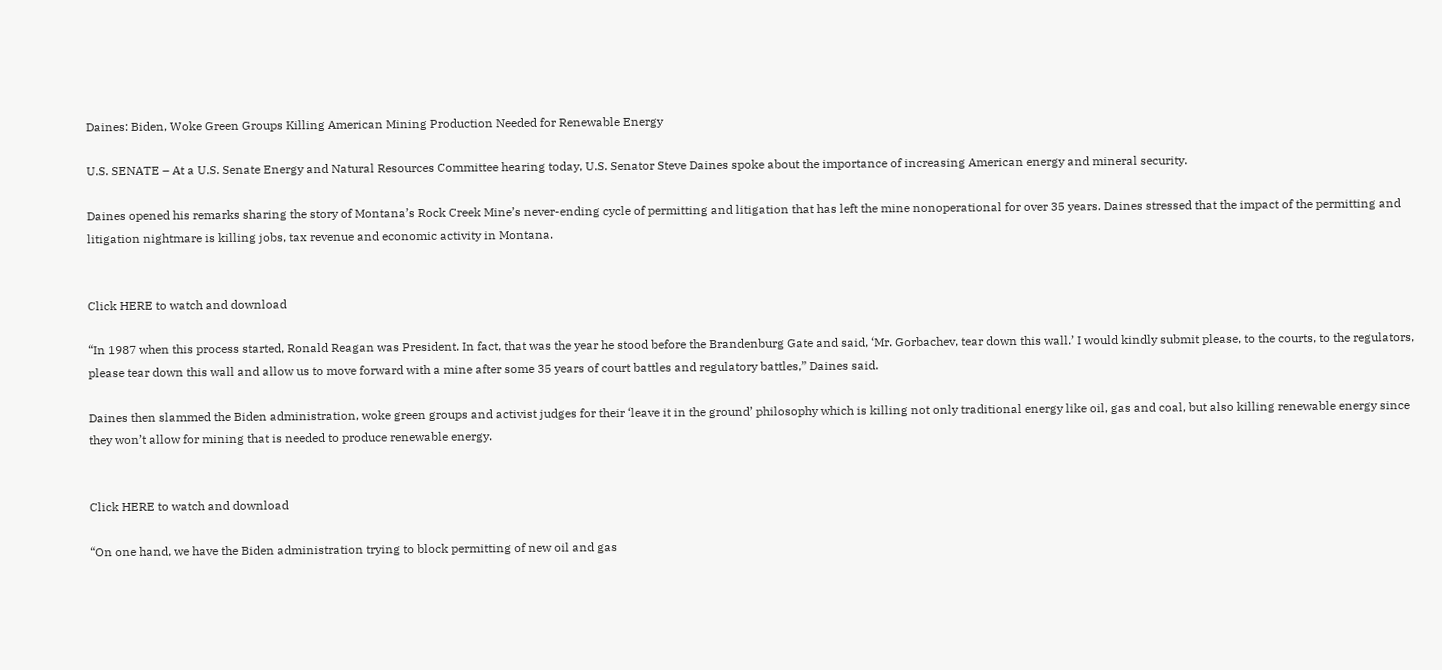Daines: Biden, Woke Green Groups Killing American Mining Production Needed for Renewable Energy

U.S. SENATE – At a U.S. Senate Energy and Natural Resources Committee hearing today, U.S. Senator Steve Daines spoke about the importance of increasing American energy and mineral security.

Daines opened his remarks sharing the story of Montana’s Rock Creek Mine’s never-ending cycle of permitting and litigation that has left the mine nonoperational for over 35 years. Daines stressed that the impact of the permitting and litigation nightmare is killing jobs, tax revenue and economic activity in Montana.


Click HERE to watch and download

“In 1987 when this process started, Ronald Reagan was President. In fact, that was the year he stood before the Brandenburg Gate and said, ‘Mr. Gorbachev, tear down this wall.’ I would kindly submit please, to the courts, to the regulators, please tear down this wall and allow us to move forward with a mine after some 35 years of court battles and regulatory battles,” Daines said.

Daines then slammed the Biden administration, woke green groups and activist judges for their ‘leave it in the ground’ philosophy which is killing not only traditional energy like oil, gas and coal, but also killing renewable energy since they won’t allow for mining that is needed to produce renewable energy.


Click HERE to watch and download

“On one hand, we have the Biden administration trying to block permitting of new oil and gas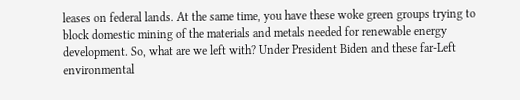leases on federal lands. At the same time, you have these woke green groups trying to block domestic mining of the materials and metals needed for renewable energy development. So, what are we left with? Under President Biden and these far-Left environmental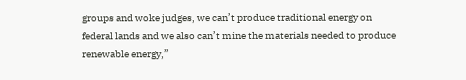groups and woke judges, we can’t produce traditional energy on federal lands and we also can’t mine the materials needed to produce renewable energy,”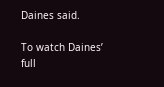Daines said.

To watch Daines’ full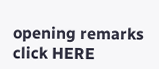opening remarks click HERE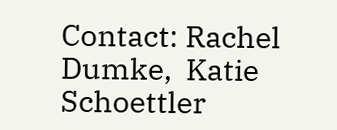Contact: Rachel Dumke,  Katie Schoettler